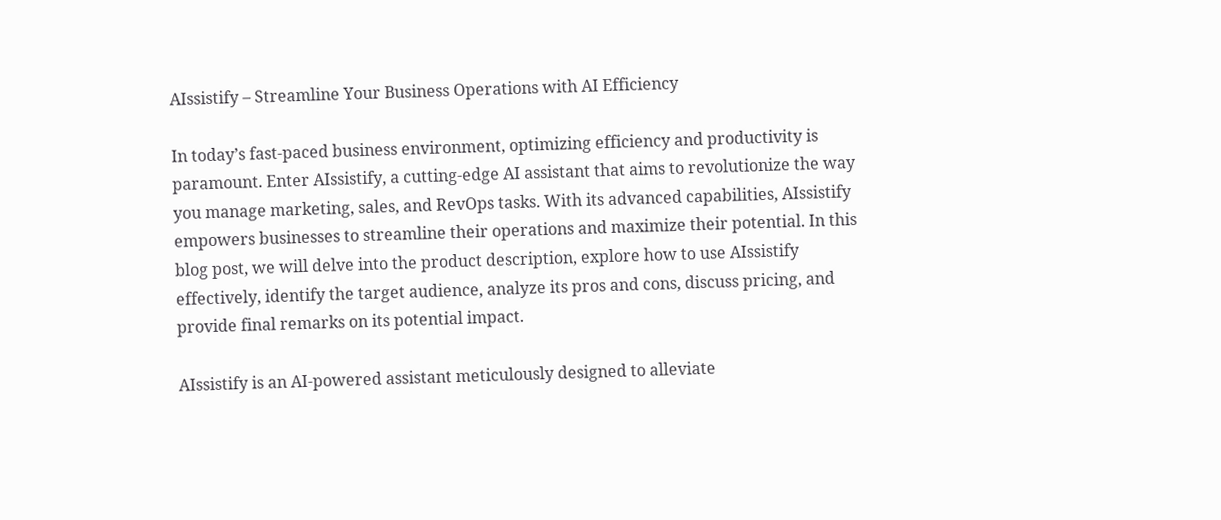AIssistify – Streamline Your Business Operations with AI Efficiency

In today’s fast-paced business environment, optimizing efficiency and productivity is paramount. Enter AIssistify, a cutting-edge AI assistant that aims to revolutionize the way you manage marketing, sales, and RevOps tasks. With its advanced capabilities, AIssistify empowers businesses to streamline their operations and maximize their potential. In this blog post, we will delve into the product description, explore how to use AIssistify effectively, identify the target audience, analyze its pros and cons, discuss pricing, and provide final remarks on its potential impact.

AIssistify is an AI-powered assistant meticulously designed to alleviate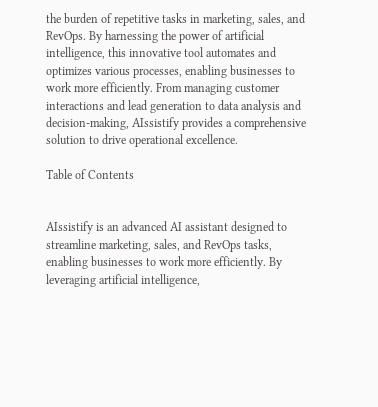the burden of repetitive tasks in marketing, sales, and RevOps. By harnessing the power of artificial intelligence, this innovative tool automates and optimizes various processes, enabling businesses to work more efficiently. From managing customer interactions and lead generation to data analysis and decision-making, AIssistify provides a comprehensive solution to drive operational excellence.

Table of Contents


AIssistify is an advanced AI assistant designed to streamline marketing, sales, and RevOps tasks, enabling businesses to work more efficiently. By leveraging artificial intelligence,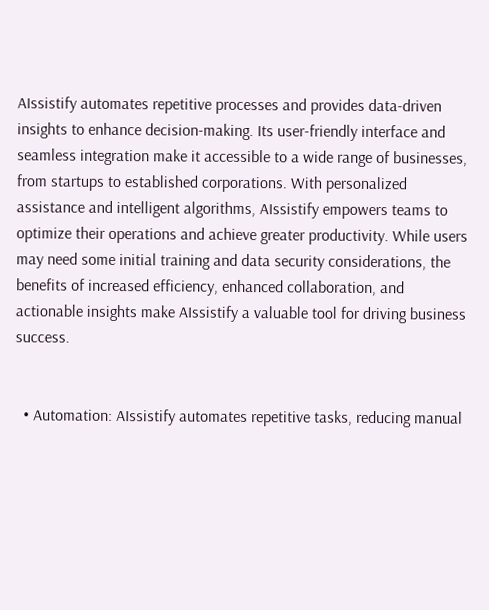AIssistify automates repetitive processes and provides data-driven insights to enhance decision-making. Its user-friendly interface and seamless integration make it accessible to a wide range of businesses, from startups to established corporations. With personalized assistance and intelligent algorithms, AIssistify empowers teams to optimize their operations and achieve greater productivity. While users may need some initial training and data security considerations, the benefits of increased efficiency, enhanced collaboration, and actionable insights make AIssistify a valuable tool for driving business success.


  • Automation: AIssistify automates repetitive tasks, reducing manual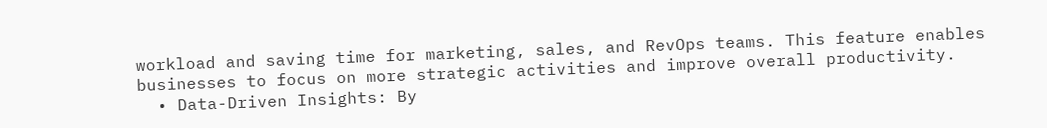workload and saving time for marketing, sales, and RevOps teams. This feature enables businesses to focus on more strategic activities and improve overall productivity.
  • Data-Driven Insights: By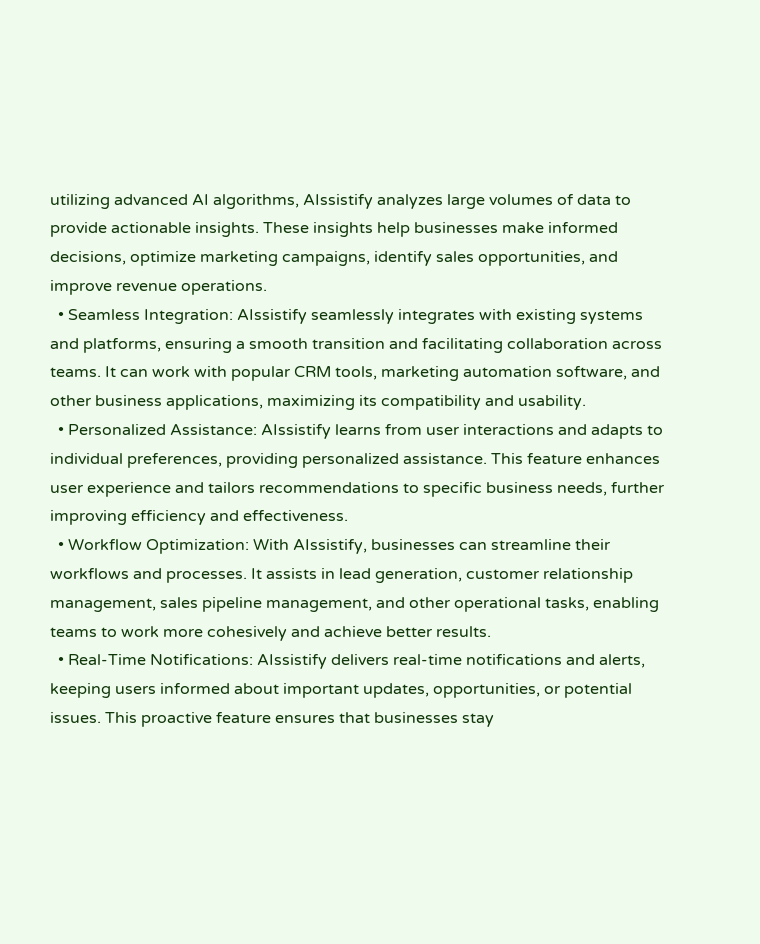utilizing advanced AI algorithms, AIssistify analyzes large volumes of data to provide actionable insights. These insights help businesses make informed decisions, optimize marketing campaigns, identify sales opportunities, and improve revenue operations.
  • Seamless Integration: AIssistify seamlessly integrates with existing systems and platforms, ensuring a smooth transition and facilitating collaboration across teams. It can work with popular CRM tools, marketing automation software, and other business applications, maximizing its compatibility and usability.
  • Personalized Assistance: AIssistify learns from user interactions and adapts to individual preferences, providing personalized assistance. This feature enhances user experience and tailors recommendations to specific business needs, further improving efficiency and effectiveness.
  • Workflow Optimization: With AIssistify, businesses can streamline their workflows and processes. It assists in lead generation, customer relationship management, sales pipeline management, and other operational tasks, enabling teams to work more cohesively and achieve better results.
  • Real-Time Notifications: AIssistify delivers real-time notifications and alerts, keeping users informed about important updates, opportunities, or potential issues. This proactive feature ensures that businesses stay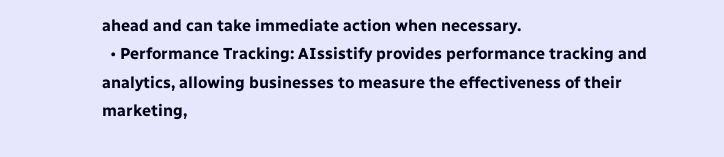ahead and can take immediate action when necessary.
  • Performance Tracking: AIssistify provides performance tracking and analytics, allowing businesses to measure the effectiveness of their marketing,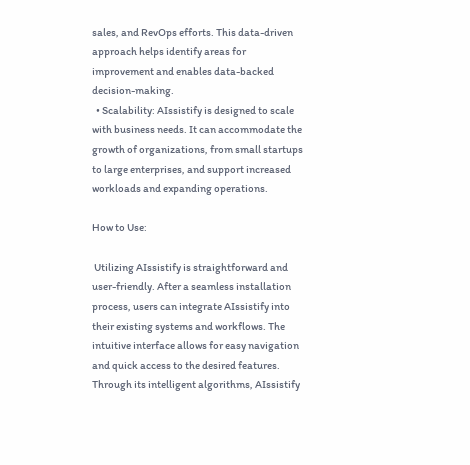sales, and RevOps efforts. This data-driven approach helps identify areas for improvement and enables data-backed decision-making.
  • Scalability: AIssistify is designed to scale with business needs. It can accommodate the growth of organizations, from small startups to large enterprises, and support increased workloads and expanding operations.

How to Use:

 Utilizing AIssistify is straightforward and user-friendly. After a seamless installation process, users can integrate AIssistify into their existing systems and workflows. The intuitive interface allows for easy navigation and quick access to the desired features. Through its intelligent algorithms, AIssistify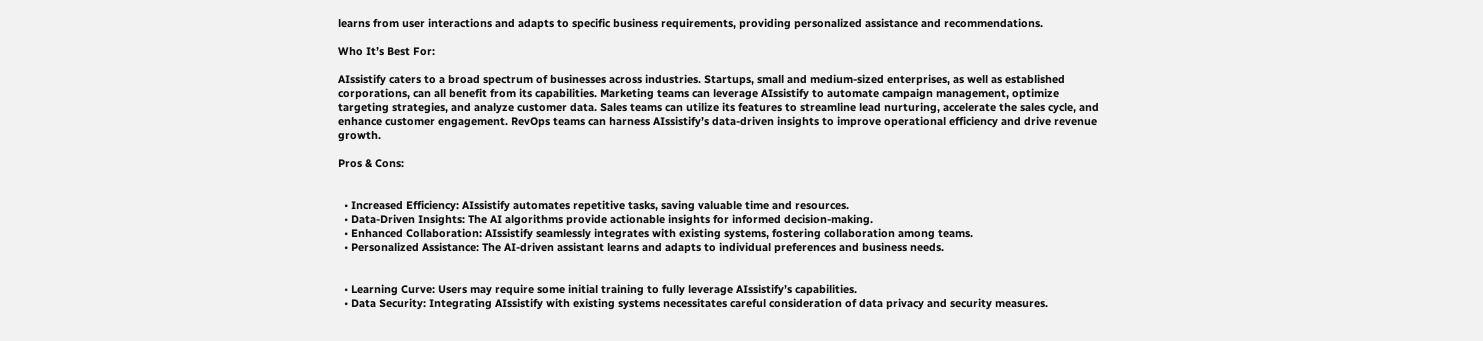learns from user interactions and adapts to specific business requirements, providing personalized assistance and recommendations.

Who It’s Best For:

AIssistify caters to a broad spectrum of businesses across industries. Startups, small and medium-sized enterprises, as well as established corporations, can all benefit from its capabilities. Marketing teams can leverage AIssistify to automate campaign management, optimize targeting strategies, and analyze customer data. Sales teams can utilize its features to streamline lead nurturing, accelerate the sales cycle, and enhance customer engagement. RevOps teams can harness AIssistify’s data-driven insights to improve operational efficiency and drive revenue growth.

Pros & Cons:


  • Increased Efficiency: AIssistify automates repetitive tasks, saving valuable time and resources.
  • Data-Driven Insights: The AI algorithms provide actionable insights for informed decision-making.
  • Enhanced Collaboration: AIssistify seamlessly integrates with existing systems, fostering collaboration among teams.
  • Personalized Assistance: The AI-driven assistant learns and adapts to individual preferences and business needs.


  • Learning Curve: Users may require some initial training to fully leverage AIssistify’s capabilities.
  • Data Security: Integrating AIssistify with existing systems necessitates careful consideration of data privacy and security measures.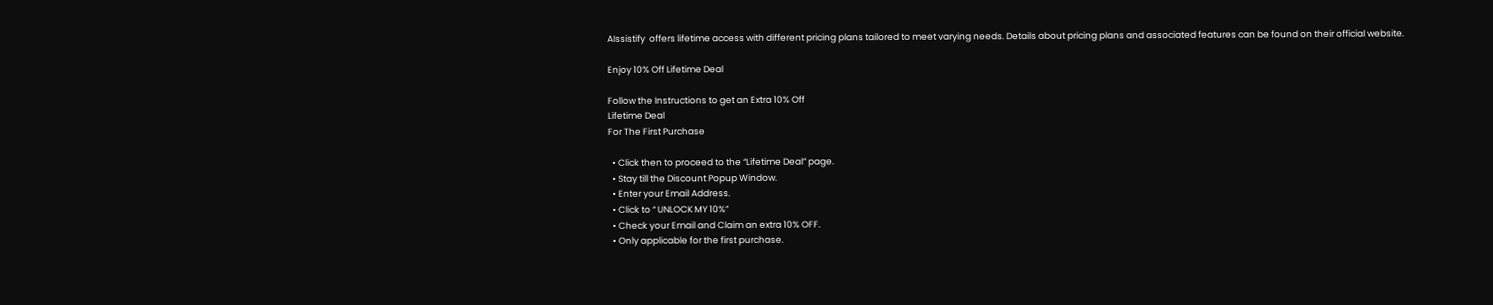AIssistify  offers lifetime access with different pricing plans tailored to meet varying needs. Details about pricing plans and associated features can be found on their official website.

Enjoy 10% Off Lifetime Deal

Follow the Instructions to get an Extra 10% Off
Lifetime Deal
For The First Purchase

  • Click then to proceed to the “Lifetime Deal” page.
  • Stay till the Discount Popup Window.
  • Enter your Email Address.
  • Click to “ UNLOCK MY 10%”
  • Check your Email and Claim an extra 10% OFF.
  • Only applicable for the first purchase.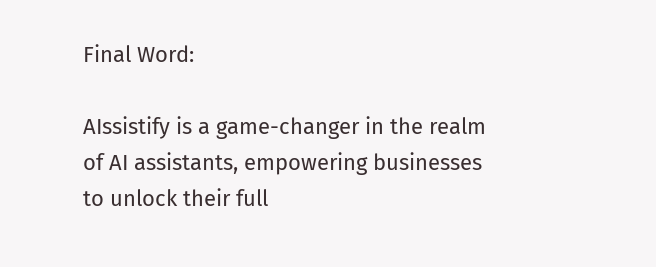Final Word:

AIssistify is a game-changer in the realm of AI assistants, empowering businesses to unlock their full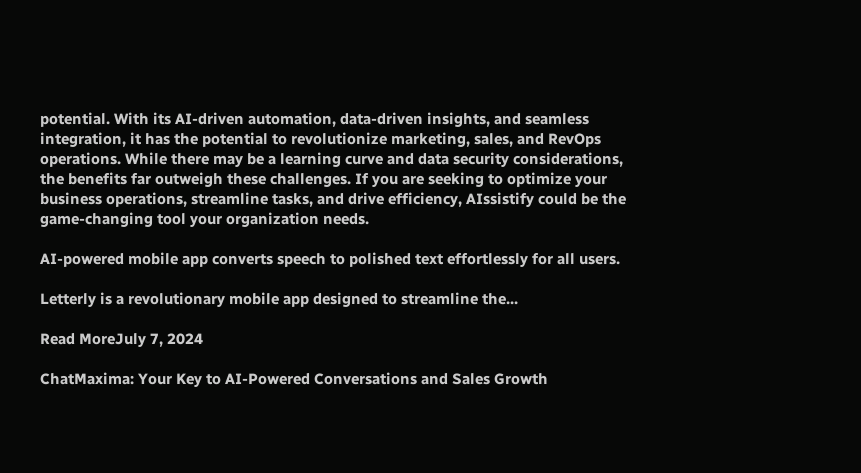potential. With its AI-driven automation, data-driven insights, and seamless integration, it has the potential to revolutionize marketing, sales, and RevOps operations. While there may be a learning curve and data security considerations, the benefits far outweigh these challenges. If you are seeking to optimize your business operations, streamline tasks, and drive efficiency, AIssistify could be the game-changing tool your organization needs.

AI-powered mobile app converts speech to polished text effortlessly for all users.

Letterly is a revolutionary mobile app designed to streamline the...

Read MoreJuly 7, 2024

ChatMaxima: Your Key to AI-Powered Conversations and Sales Growth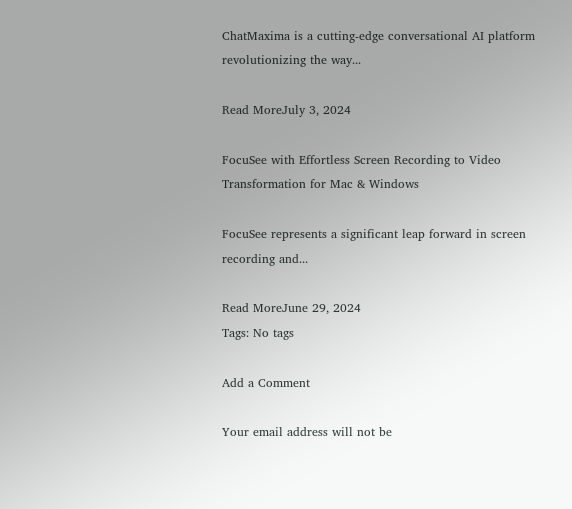ChatMaxima is a cutting-edge conversational AI platform revolutionizing the way...

Read MoreJuly 3, 2024

FocuSee with Effortless Screen Recording to Video Transformation for Mac & Windows

FocuSee represents a significant leap forward in screen recording and...

Read MoreJune 29, 2024
Tags: No tags

Add a Comment

Your email address will not be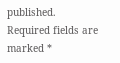published. Required fields are marked *